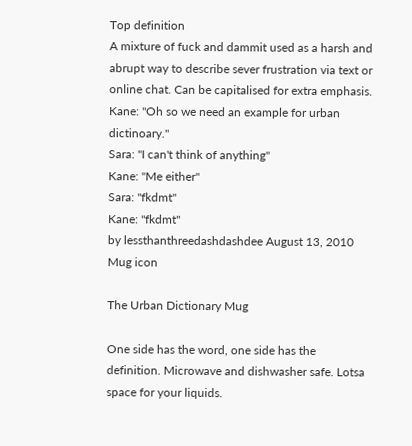Top definition
A mixture of fuck and dammit used as a harsh and abrupt way to describe sever frustration via text or online chat. Can be capitalised for extra emphasis.
Kane: "Oh so we need an example for urban dictinoary."
Sara: "I can't think of anything"
Kane: "Me either"
Sara: "fkdmt"
Kane: "fkdmt"
by lessthanthreedashdashdee August 13, 2010
Mug icon

The Urban Dictionary Mug

One side has the word, one side has the definition. Microwave and dishwasher safe. Lotsa space for your liquids.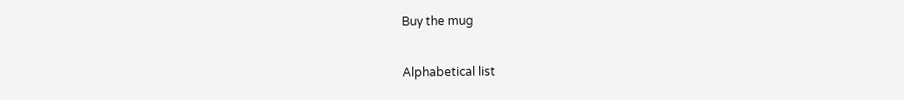Buy the mug

Alphabetical list